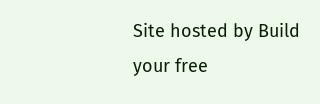Site hosted by Build your free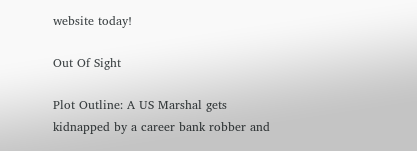website today!

Out Of Sight

Plot Outline: A US Marshal gets kidnapped by a career bank robber and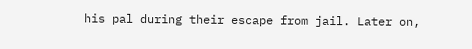his pal during their escape from jail. Later on,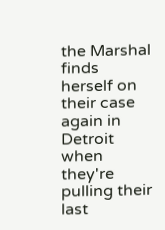the Marshal finds herself on their case again in Detroit when they're pulling their last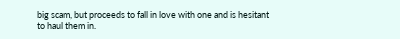big scam, but proceeds to fall in love with one and is hesitant to haul them in.